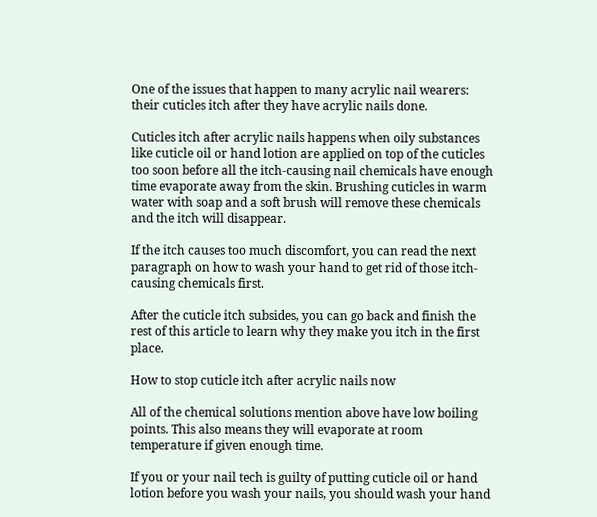One of the issues that happen to many acrylic nail wearers: their cuticles itch after they have acrylic nails done.

Cuticles itch after acrylic nails happens when oily substances like cuticle oil or hand lotion are applied on top of the cuticles too soon before all the itch-causing nail chemicals have enough time evaporate away from the skin. Brushing cuticles in warm water with soap and a soft brush will remove these chemicals and the itch will disappear.

If the itch causes too much discomfort, you can read the next paragraph on how to wash your hand to get rid of those itch-causing chemicals first.

After the cuticle itch subsides, you can go back and finish the rest of this article to learn why they make you itch in the first place.

How to stop cuticle itch after acrylic nails now

All of the chemical solutions mention above have low boiling points. This also means they will evaporate at room temperature if given enough time.

If you or your nail tech is guilty of putting cuticle oil or hand lotion before you wash your nails, you should wash your hand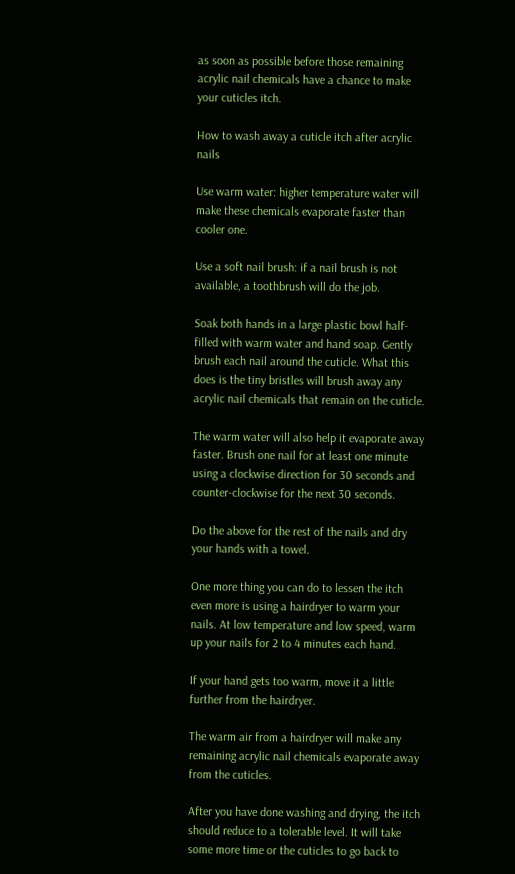as soon as possible before those remaining acrylic nail chemicals have a chance to make your cuticles itch.

How to wash away a cuticle itch after acrylic nails

Use warm water: higher temperature water will make these chemicals evaporate faster than cooler one.

Use a soft nail brush: if a nail brush is not available, a toothbrush will do the job.

Soak both hands in a large plastic bowl half-filled with warm water and hand soap. Gently brush each nail around the cuticle. What this does is the tiny bristles will brush away any acrylic nail chemicals that remain on the cuticle.

The warm water will also help it evaporate away faster. Brush one nail for at least one minute using a clockwise direction for 30 seconds and counter-clockwise for the next 30 seconds.

Do the above for the rest of the nails and dry your hands with a towel.

One more thing you can do to lessen the itch even more is using a hairdryer to warm your nails. At low temperature and low speed, warm up your nails for 2 to 4 minutes each hand.

If your hand gets too warm, move it a little further from the hairdryer.

The warm air from a hairdryer will make any remaining acrylic nail chemicals evaporate away from the cuticles.

After you have done washing and drying, the itch should reduce to a tolerable level. It will take some more time or the cuticles to go back to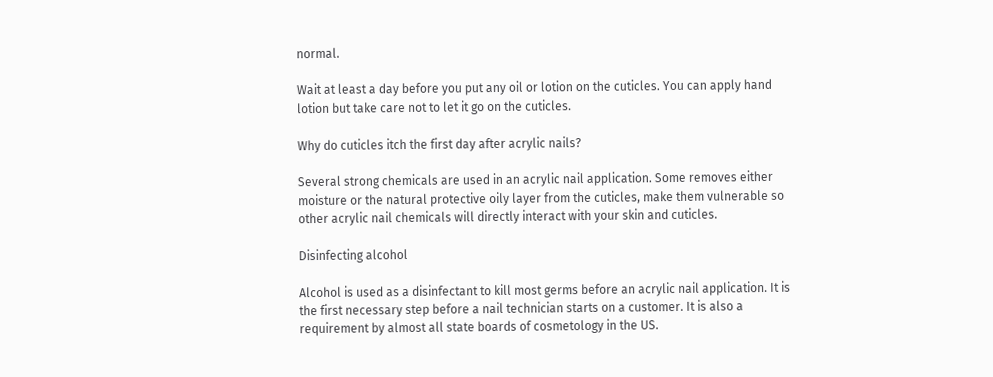normal.

Wait at least a day before you put any oil or lotion on the cuticles. You can apply hand lotion but take care not to let it go on the cuticles.

Why do cuticles itch the first day after acrylic nails?

Several strong chemicals are used in an acrylic nail application. Some removes either moisture or the natural protective oily layer from the cuticles, make them vulnerable so other acrylic nail chemicals will directly interact with your skin and cuticles.

Disinfecting alcohol

Alcohol is used as a disinfectant to kill most germs before an acrylic nail application. It is the first necessary step before a nail technician starts on a customer. It is also a requirement by almost all state boards of cosmetology in the US.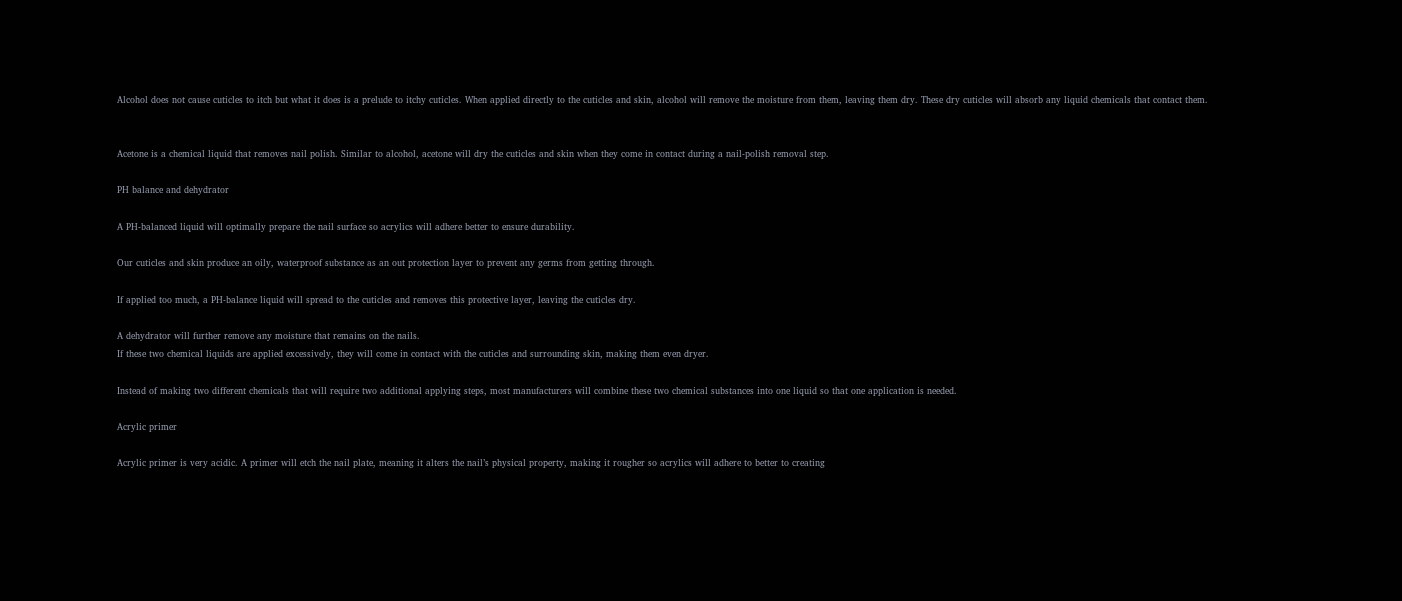Alcohol does not cause cuticles to itch but what it does is a prelude to itchy cuticles. When applied directly to the cuticles and skin, alcohol will remove the moisture from them, leaving them dry. These dry cuticles will absorb any liquid chemicals that contact them.


Acetone is a chemical liquid that removes nail polish. Similar to alcohol, acetone will dry the cuticles and skin when they come in contact during a nail-polish removal step.

PH balance and dehydrator

A PH-balanced liquid will optimally prepare the nail surface so acrylics will adhere better to ensure durability.

Our cuticles and skin produce an oily, waterproof substance as an out protection layer to prevent any germs from getting through.

If applied too much, a PH-balance liquid will spread to the cuticles and removes this protective layer, leaving the cuticles dry.

A dehydrator will further remove any moisture that remains on the nails.
If these two chemical liquids are applied excessively, they will come in contact with the cuticles and surrounding skin, making them even dryer.

Instead of making two different chemicals that will require two additional applying steps, most manufacturers will combine these two chemical substances into one liquid so that one application is needed.

Acrylic primer

Acrylic primer is very acidic. A primer will etch the nail plate, meaning it alters the nail’s physical property, making it rougher so acrylics will adhere to better to creating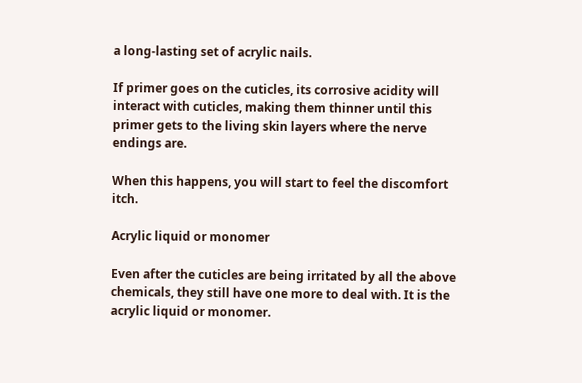a long-lasting set of acrylic nails.

If primer goes on the cuticles, its corrosive acidity will interact with cuticles, making them thinner until this primer gets to the living skin layers where the nerve endings are.

When this happens, you will start to feel the discomfort itch.

Acrylic liquid or monomer

Even after the cuticles are being irritated by all the above chemicals, they still have one more to deal with. It is the acrylic liquid or monomer.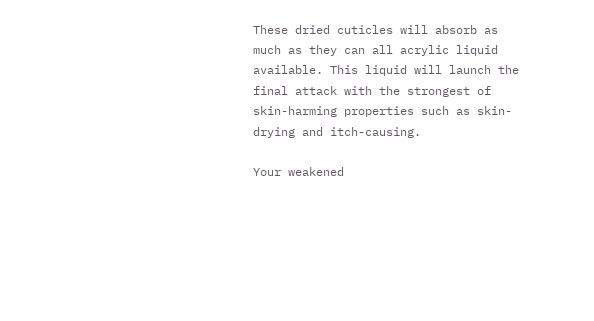These dried cuticles will absorb as much as they can all acrylic liquid available. This liquid will launch the final attack with the strongest of skin-harming properties such as skin-drying and itch-causing.

Your weakened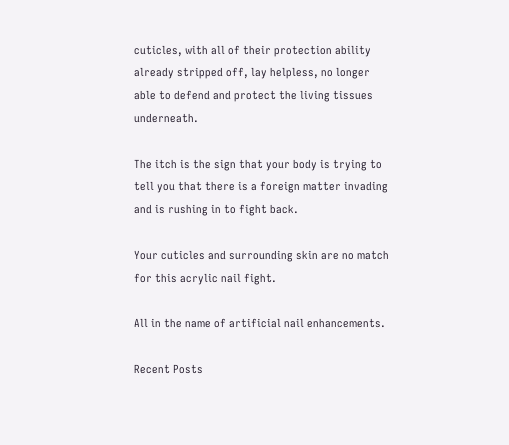cuticles, with all of their protection ability already stripped off, lay helpless, no longer able to defend and protect the living tissues underneath.

The itch is the sign that your body is trying to tell you that there is a foreign matter invading and is rushing in to fight back.

Your cuticles and surrounding skin are no match for this acrylic nail fight.

All in the name of artificial nail enhancements.

Recent Posts